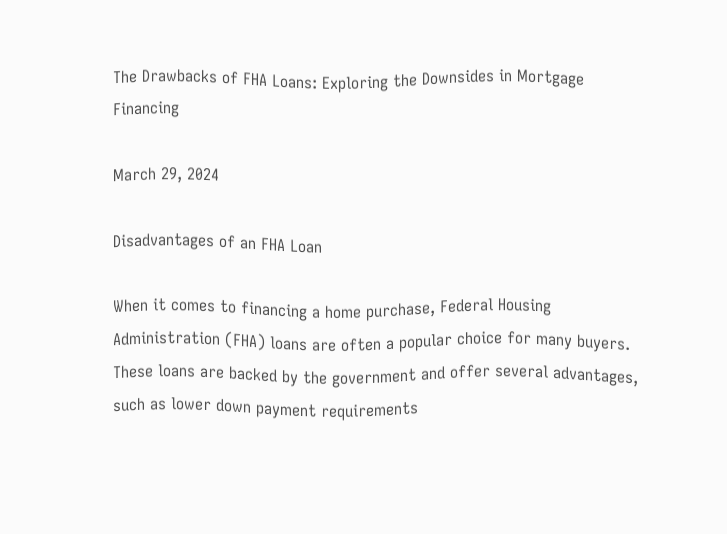The Drawbacks of FHA Loans: Exploring the Downsides in Mortgage Financing

March 29, 2024

Disadvantages of an FHA Loan

When it comes to financing a home purchase, Federal Housing Administration (FHA) loans are often a popular choice for many buyers. These loans are backed by the government and offer several advantages, such as lower down payment requirements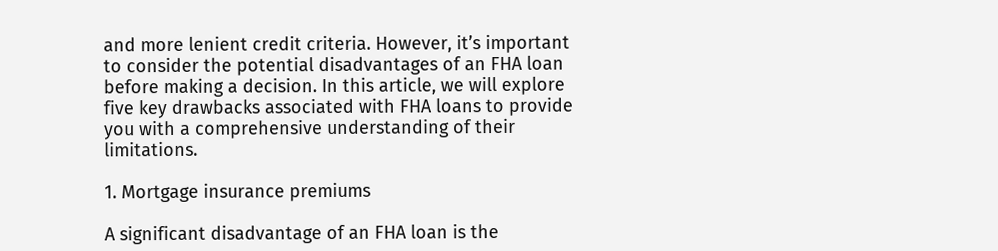and more lenient credit criteria. However, it’s important to consider the potential disadvantages of an FHA loan before making a decision. In this article, we will explore five key drawbacks associated with FHA loans to provide you with a comprehensive understanding of their limitations.

1. Mortgage insurance premiums

A significant disadvantage of an FHA loan is the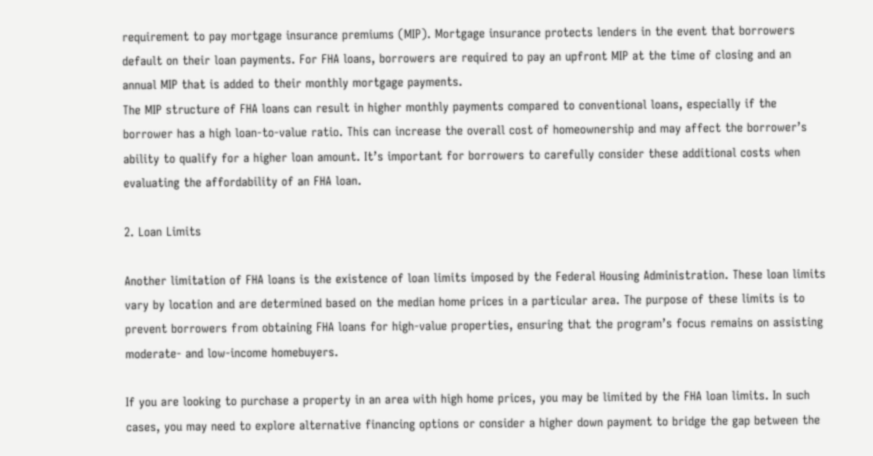requirement to pay mortgage insurance premiums (MIP). Mortgage insurance protects lenders in the event that borrowers default on their loan payments. For FHA loans, borrowers are required to pay an upfront MIP at the time of closing and an annual MIP that is added to their monthly mortgage payments.
The MIP structure of FHA loans can result in higher monthly payments compared to conventional loans, especially if the borrower has a high loan-to-value ratio. This can increase the overall cost of homeownership and may affect the borrower’s ability to qualify for a higher loan amount. It’s important for borrowers to carefully consider these additional costs when evaluating the affordability of an FHA loan.

2. Loan Limits

Another limitation of FHA loans is the existence of loan limits imposed by the Federal Housing Administration. These loan limits vary by location and are determined based on the median home prices in a particular area. The purpose of these limits is to prevent borrowers from obtaining FHA loans for high-value properties, ensuring that the program’s focus remains on assisting moderate- and low-income homebuyers.

If you are looking to purchase a property in an area with high home prices, you may be limited by the FHA loan limits. In such cases, you may need to explore alternative financing options or consider a higher down payment to bridge the gap between the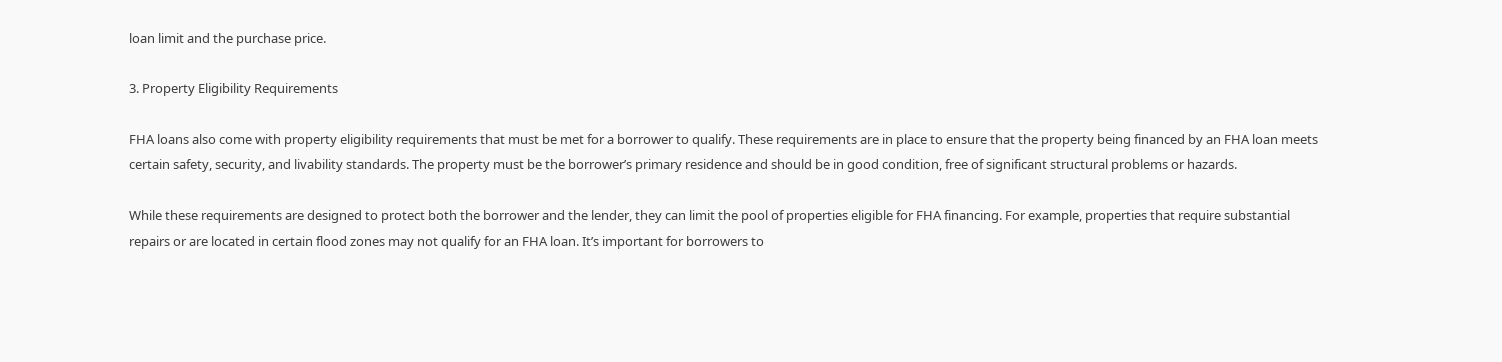loan limit and the purchase price.

3. Property Eligibility Requirements

FHA loans also come with property eligibility requirements that must be met for a borrower to qualify. These requirements are in place to ensure that the property being financed by an FHA loan meets certain safety, security, and livability standards. The property must be the borrower’s primary residence and should be in good condition, free of significant structural problems or hazards.

While these requirements are designed to protect both the borrower and the lender, they can limit the pool of properties eligible for FHA financing. For example, properties that require substantial repairs or are located in certain flood zones may not qualify for an FHA loan. It’s important for borrowers to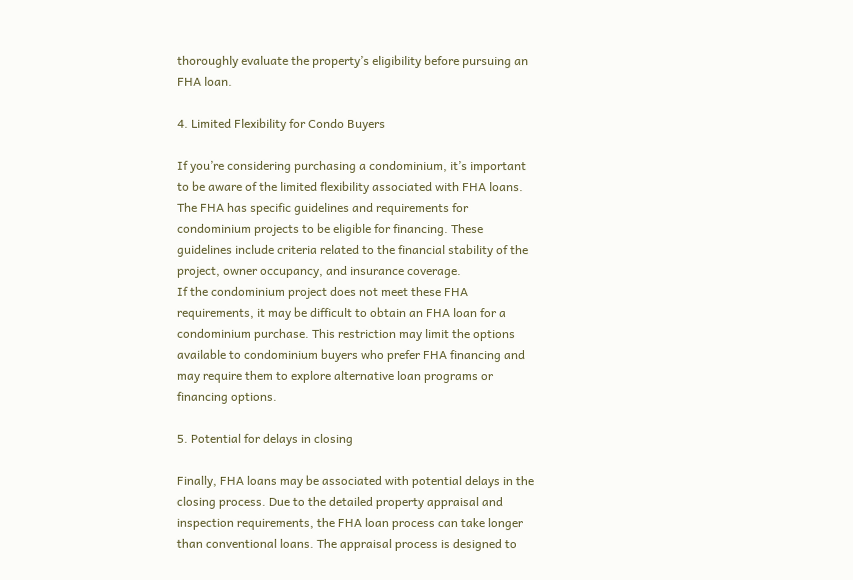thoroughly evaluate the property’s eligibility before pursuing an FHA loan.

4. Limited Flexibility for Condo Buyers

If you’re considering purchasing a condominium, it’s important to be aware of the limited flexibility associated with FHA loans. The FHA has specific guidelines and requirements for condominium projects to be eligible for financing. These guidelines include criteria related to the financial stability of the project, owner occupancy, and insurance coverage.
If the condominium project does not meet these FHA requirements, it may be difficult to obtain an FHA loan for a condominium purchase. This restriction may limit the options available to condominium buyers who prefer FHA financing and may require them to explore alternative loan programs or financing options.

5. Potential for delays in closing

Finally, FHA loans may be associated with potential delays in the closing process. Due to the detailed property appraisal and inspection requirements, the FHA loan process can take longer than conventional loans. The appraisal process is designed to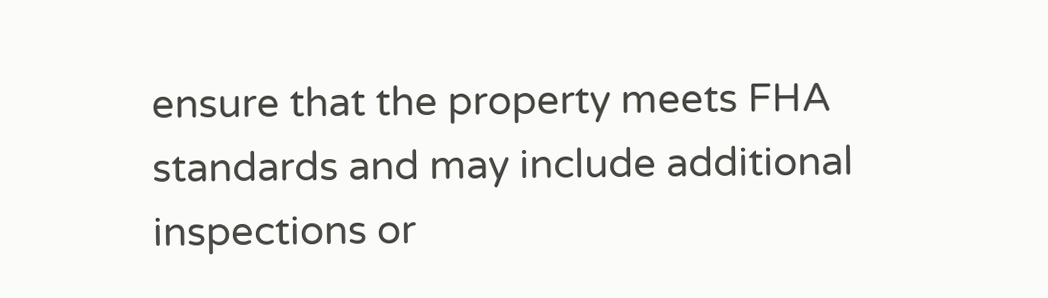ensure that the property meets FHA standards and may include additional inspections or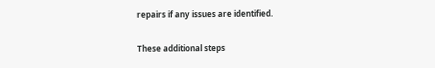repairs if any issues are identified.

These additional steps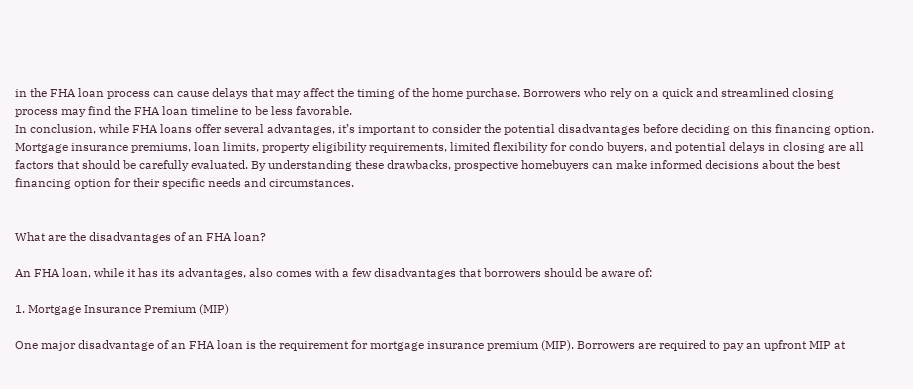in the FHA loan process can cause delays that may affect the timing of the home purchase. Borrowers who rely on a quick and streamlined closing process may find the FHA loan timeline to be less favorable.
In conclusion, while FHA loans offer several advantages, it’s important to consider the potential disadvantages before deciding on this financing option. Mortgage insurance premiums, loan limits, property eligibility requirements, limited flexibility for condo buyers, and potential delays in closing are all factors that should be carefully evaluated. By understanding these drawbacks, prospective homebuyers can make informed decisions about the best financing option for their specific needs and circumstances.


What are the disadvantages of an FHA loan?

An FHA loan, while it has its advantages, also comes with a few disadvantages that borrowers should be aware of:

1. Mortgage Insurance Premium (MIP)

One major disadvantage of an FHA loan is the requirement for mortgage insurance premium (MIP). Borrowers are required to pay an upfront MIP at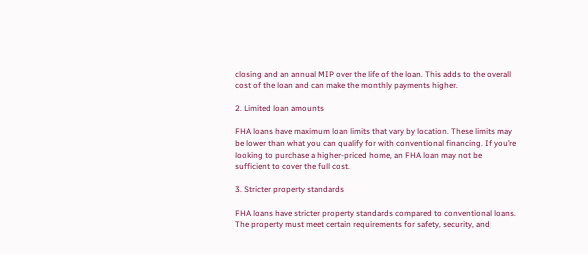closing and an annual MIP over the life of the loan. This adds to the overall cost of the loan and can make the monthly payments higher.

2. Limited loan amounts

FHA loans have maximum loan limits that vary by location. These limits may be lower than what you can qualify for with conventional financing. If you’re looking to purchase a higher-priced home, an FHA loan may not be sufficient to cover the full cost.

3. Stricter property standards

FHA loans have stricter property standards compared to conventional loans. The property must meet certain requirements for safety, security, and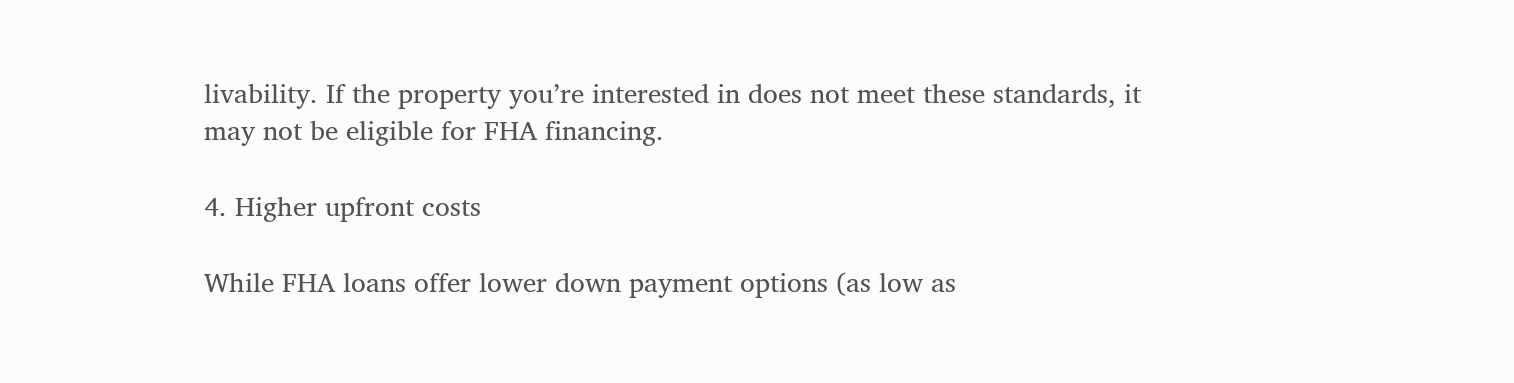livability. If the property you’re interested in does not meet these standards, it may not be eligible for FHA financing.

4. Higher upfront costs

While FHA loans offer lower down payment options (as low as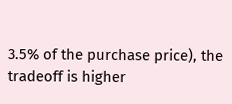3.5% of the purchase price), the tradeoff is higher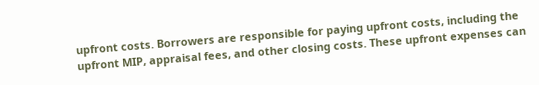upfront costs. Borrowers are responsible for paying upfront costs, including the upfront MIP, appraisal fees, and other closing costs. These upfront expenses can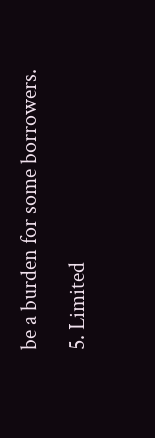be a burden for some borrowers.

5. Limited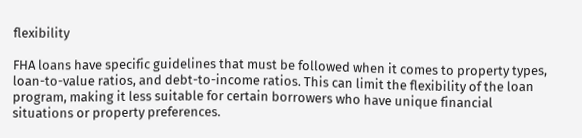flexibility

FHA loans have specific guidelines that must be followed when it comes to property types, loan-to-value ratios, and debt-to-income ratios. This can limit the flexibility of the loan program, making it less suitable for certain borrowers who have unique financial situations or property preferences.